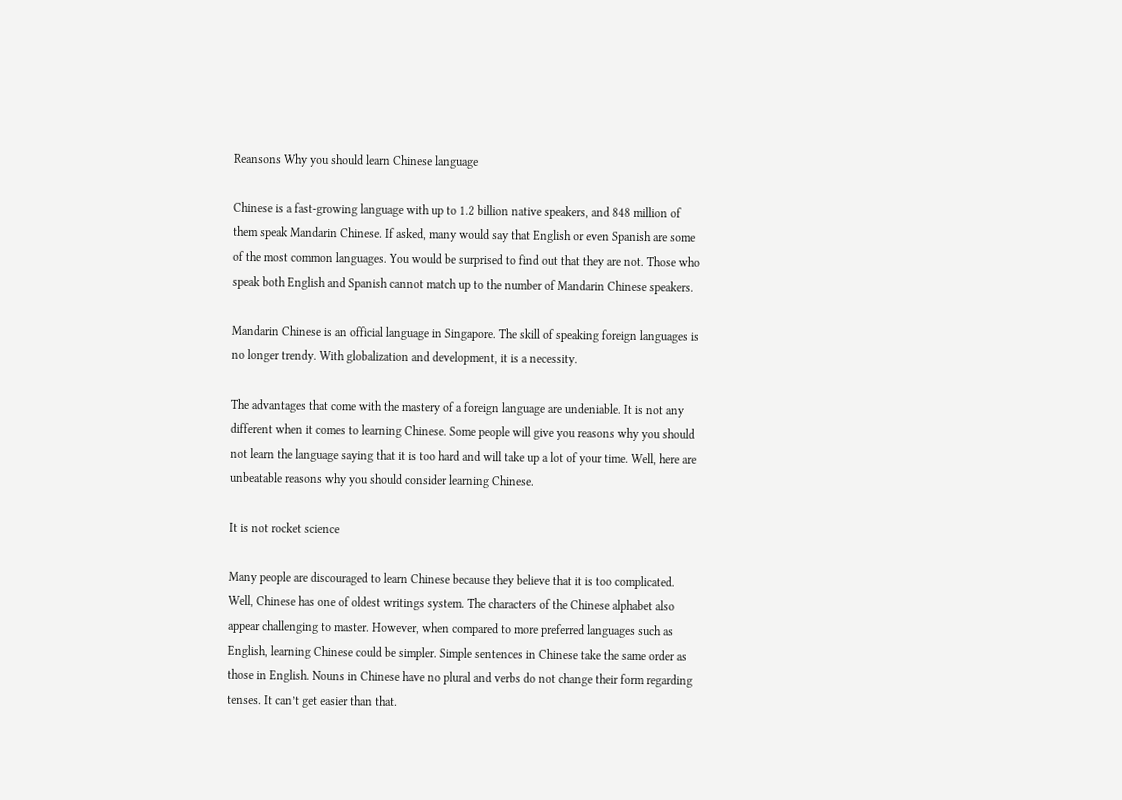Reansons Why you should learn Chinese language

Chinese is a fast-growing language with up to 1.2 billion native speakers, and 848 million of them speak Mandarin Chinese. If asked, many would say that English or even Spanish are some of the most common languages. You would be surprised to find out that they are not. Those who speak both English and Spanish cannot match up to the number of Mandarin Chinese speakers.

Mandarin Chinese is an official language in Singapore. The skill of speaking foreign languages is no longer trendy. With globalization and development, it is a necessity.

The advantages that come with the mastery of a foreign language are undeniable. It is not any different when it comes to learning Chinese. Some people will give you reasons why you should not learn the language saying that it is too hard and will take up a lot of your time. Well, here are unbeatable reasons why you should consider learning Chinese.

It is not rocket science

Many people are discouraged to learn Chinese because they believe that it is too complicated. Well, Chinese has one of oldest writings system. The characters of the Chinese alphabet also appear challenging to master. However, when compared to more preferred languages such as English, learning Chinese could be simpler. Simple sentences in Chinese take the same order as those in English. Nouns in Chinese have no plural and verbs do not change their form regarding tenses. It can’t get easier than that.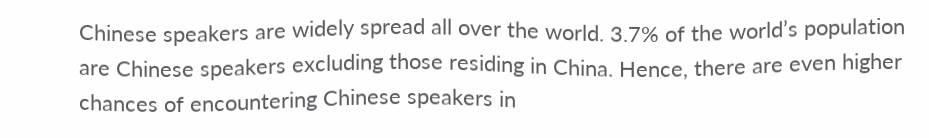Chinese speakers are widely spread all over the world. 3.7% of the world’s population are Chinese speakers excluding those residing in China. Hence, there are even higher chances of encountering Chinese speakers in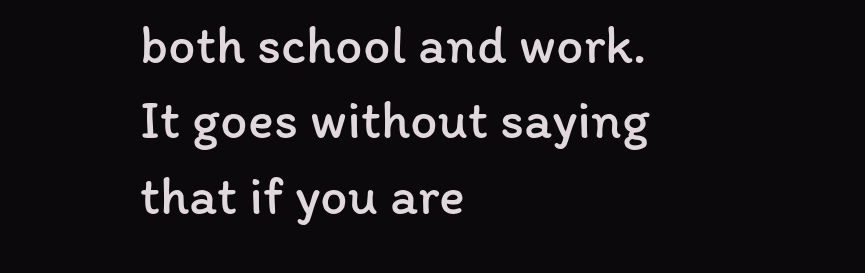both school and work. It goes without saying that if you are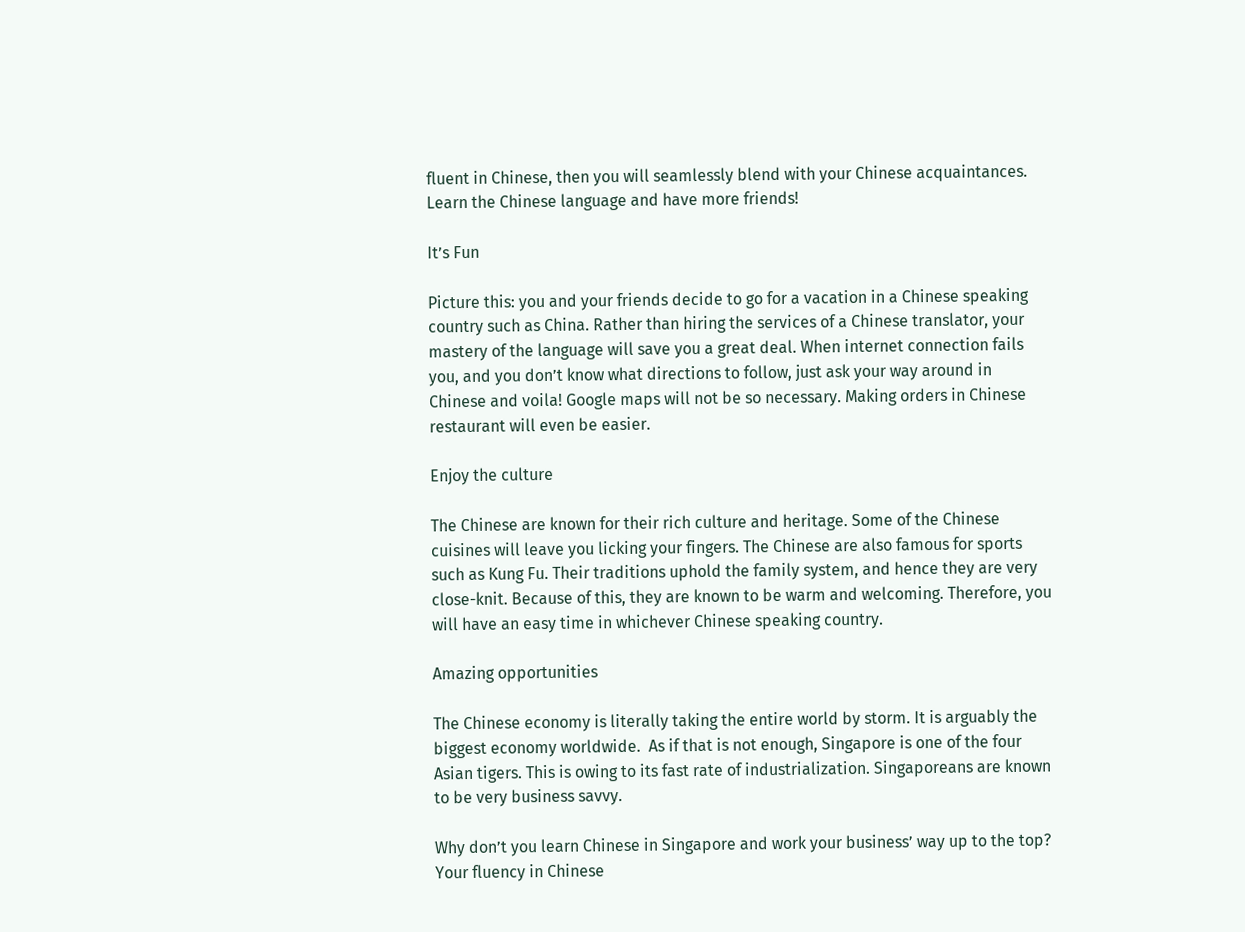fluent in Chinese, then you will seamlessly blend with your Chinese acquaintances.  Learn the Chinese language and have more friends!

It’s Fun

Picture this: you and your friends decide to go for a vacation in a Chinese speaking country such as China. Rather than hiring the services of a Chinese translator, your mastery of the language will save you a great deal. When internet connection fails you, and you don’t know what directions to follow, just ask your way around in Chinese and voila! Google maps will not be so necessary. Making orders in Chinese restaurant will even be easier.

Enjoy the culture

The Chinese are known for their rich culture and heritage. Some of the Chinese cuisines will leave you licking your fingers. The Chinese are also famous for sports such as Kung Fu. Their traditions uphold the family system, and hence they are very close-knit. Because of this, they are known to be warm and welcoming. Therefore, you will have an easy time in whichever Chinese speaking country.

Amazing opportunities

The Chinese economy is literally taking the entire world by storm. It is arguably the biggest economy worldwide.  As if that is not enough, Singapore is one of the four Asian tigers. This is owing to its fast rate of industrialization. Singaporeans are known to be very business savvy.

Why don’t you learn Chinese in Singapore and work your business’ way up to the top? Your fluency in Chinese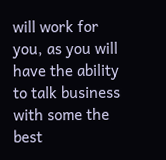will work for you, as you will have the ability to talk business with some the best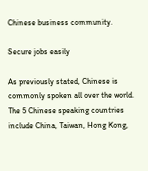Chinese business community.

Secure jobs easily

As previously stated, Chinese is commonly spoken all over the world. The 5 Chinese speaking countries include China, Taiwan, Hong Kong,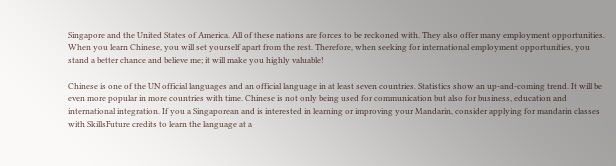Singapore and the United States of America. All of these nations are forces to be reckoned with. They also offer many employment opportunities. When you learn Chinese, you will set yourself apart from the rest. Therefore, when seeking for international employment opportunities, you stand a better chance and believe me; it will make you highly valuable!

Chinese is one of the UN official languages and an official language in at least seven countries. Statistics show an up-and-coming trend. It will be even more popular in more countries with time. Chinese is not only being used for communication but also for business, education and international integration. If you a Singaporean and is interested in learning or improving your Mandarin, consider applying for mandarin classes with SkillsFuture credits to learn the language at a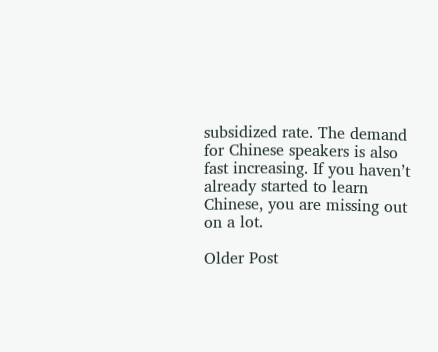subsidized rate. The demand for Chinese speakers is also fast increasing. If you haven’t already started to learn Chinese, you are missing out on a lot.

Older Post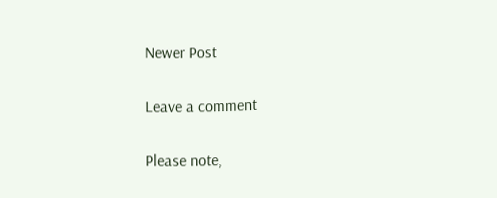Newer Post

Leave a comment

Please note,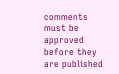comments must be approved before they are published